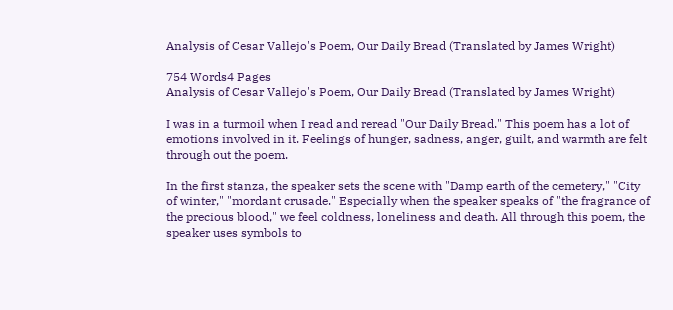Analysis of Cesar Vallejo's Poem, Our Daily Bread (Translated by James Wright)

754 Words4 Pages
Analysis of Cesar Vallejo's Poem, Our Daily Bread (Translated by James Wright)

I was in a turmoil when I read and reread "Our Daily Bread." This poem has a lot of emotions involved in it. Feelings of hunger, sadness, anger, guilt, and warmth are felt through out the poem.

In the first stanza, the speaker sets the scene with "Damp earth of the cemetery," "City of winter," "mordant crusade." Especially when the speaker speaks of "the fragrance of the precious blood," we feel coldness, loneliness and death. All through this poem, the speaker uses symbols to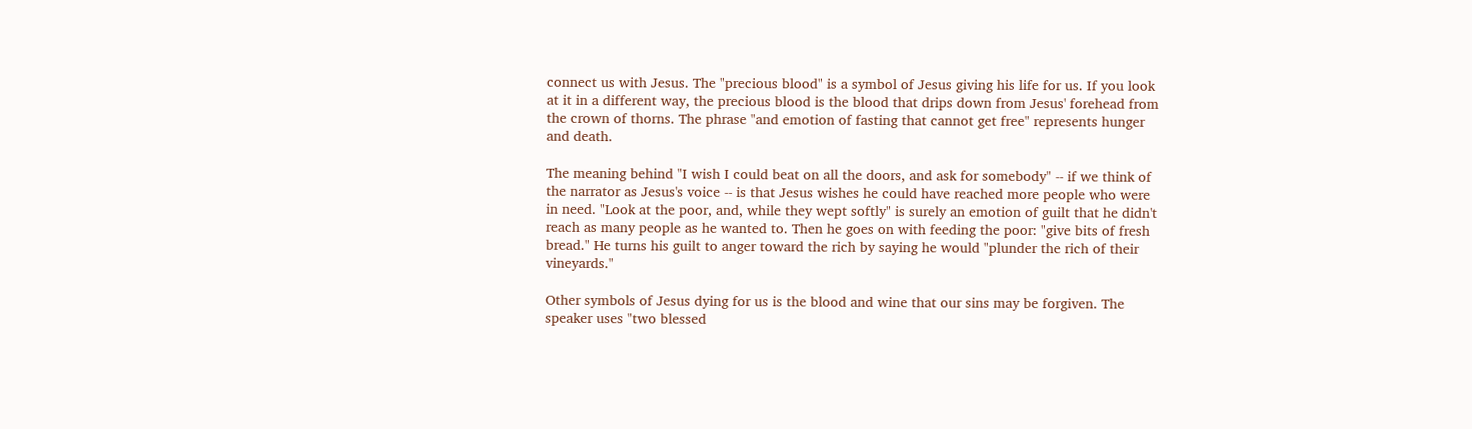connect us with Jesus. The "precious blood" is a symbol of Jesus giving his life for us. If you look at it in a different way, the precious blood is the blood that drips down from Jesus' forehead from the crown of thorns. The phrase "and emotion of fasting that cannot get free" represents hunger and death.

The meaning behind "I wish I could beat on all the doors, and ask for somebody" -- if we think of the narrator as Jesus's voice -- is that Jesus wishes he could have reached more people who were in need. "Look at the poor, and, while they wept softly" is surely an emotion of guilt that he didn't reach as many people as he wanted to. Then he goes on with feeding the poor: "give bits of fresh bread." He turns his guilt to anger toward the rich by saying he would "plunder the rich of their vineyards."

Other symbols of Jesus dying for us is the blood and wine that our sins may be forgiven. The speaker uses "two blessed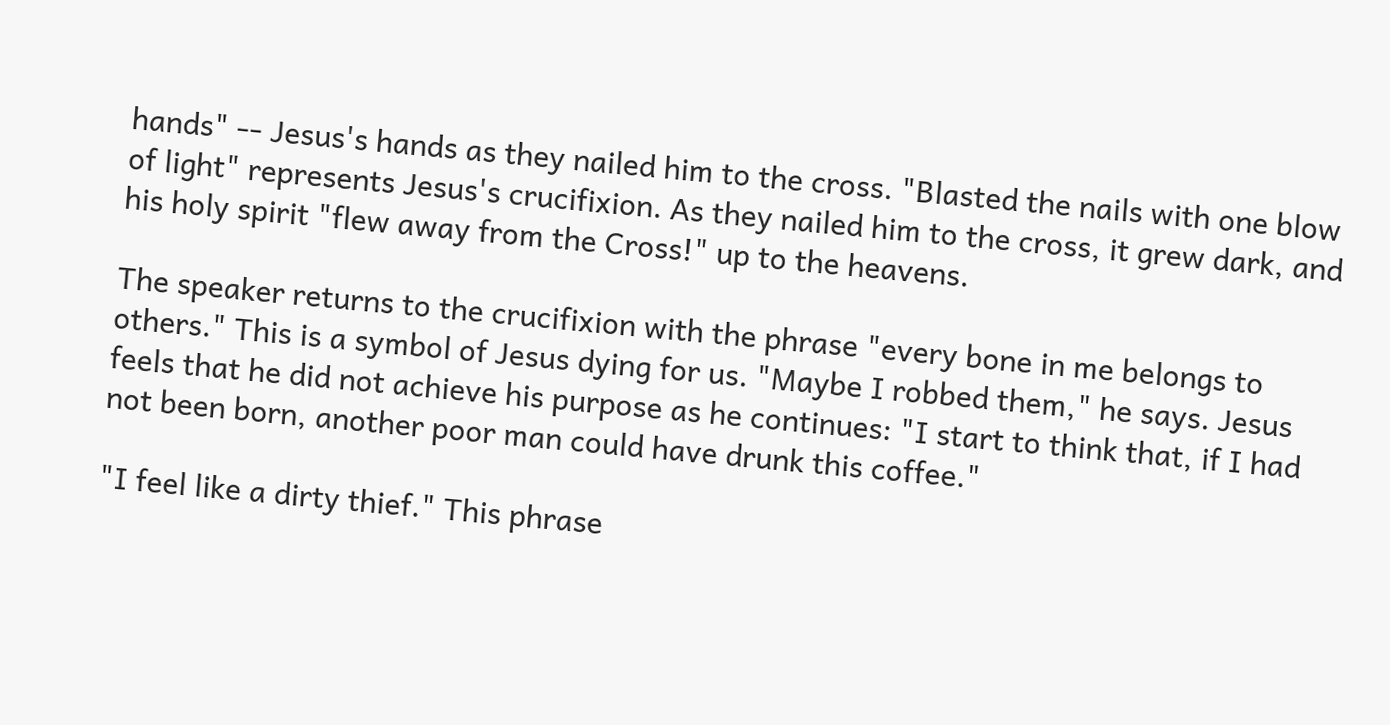hands" -- Jesus's hands as they nailed him to the cross. "Blasted the nails with one blow of light" represents Jesus's crucifixion. As they nailed him to the cross, it grew dark, and his holy spirit "flew away from the Cross!" up to the heavens.

The speaker returns to the crucifixion with the phrase "every bone in me belongs to others." This is a symbol of Jesus dying for us. "Maybe I robbed them," he says. Jesus feels that he did not achieve his purpose as he continues: "I start to think that, if I had not been born, another poor man could have drunk this coffee."

"I feel like a dirty thief." This phrase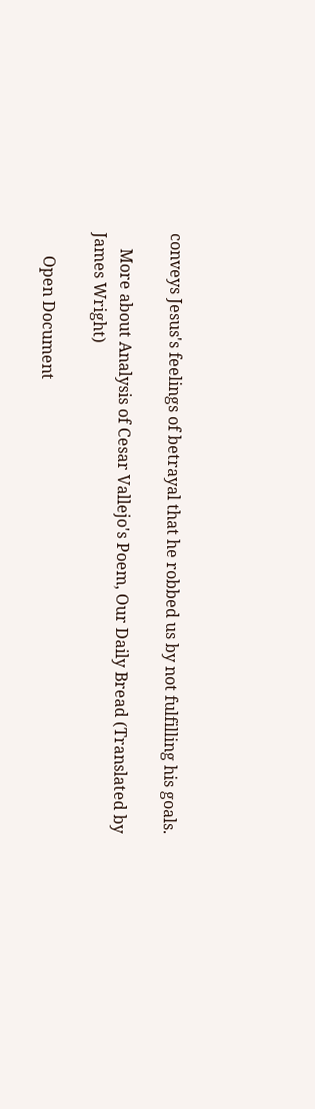conveys Jesus's feelings of betrayal that he robbed us by not fulfilling his goals.

    More about Analysis of Cesar Vallejo's Poem, Our Daily Bread (Translated by James Wright)

      Open Document